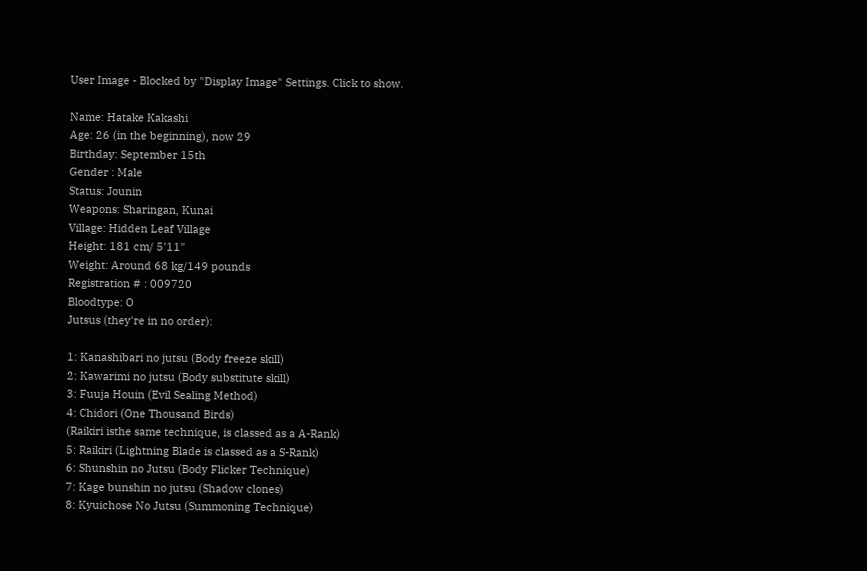User Image - Blocked by "Display Image" Settings. Click to show.

Name: Hatake Kakashi
Age: 26 (in the beginning), now 29
Birthday: September 15th
Gender : Male
Status: Jounin
Weapons: Sharingan, Kunai
Village: Hidden Leaf Village
Height: 181 cm/ 5'11"
Weight: Around 68 kg/149 pounds
Registration # : 009720
Bloodtype: O
Jutsus (they're in no order):

1: Kanashibari no jutsu (Body freeze skill)
2: Kawarimi no jutsu (Body substitute skill)
3: Fuuja Houin (Evil Sealing Method)
4: Chidori (One Thousand Birds)
(Raikiri isthe same technique, is classed as a A-Rank)
5: Raikiri (Lightning Blade is classed as a S-Rank)
6: Shunshin no Jutsu (Body Flicker Technique)
7: Kage bunshin no jutsu (Shadow clones)
8: Kyuichose No Jutsu (Summoning Technique)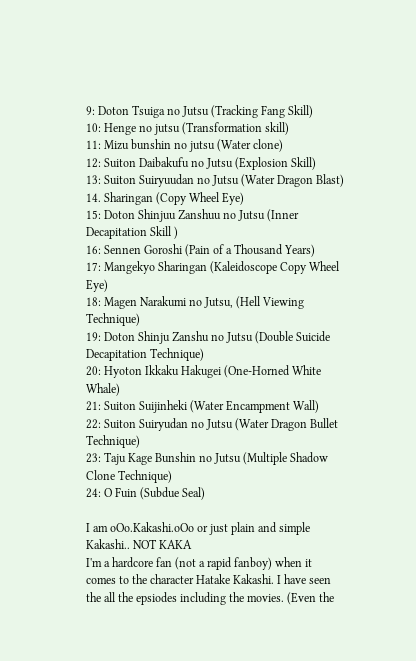9: Doton Tsuiga no Jutsu (Tracking Fang Skill)
10: Henge no jutsu (Transformation skill)
11: Mizu bunshin no jutsu (Water clone)
12: Suiton Daibakufu no Jutsu (Explosion Skill)
13: Suiton Suiryuudan no Jutsu (Water Dragon Blast)
14. Sharingan (Copy Wheel Eye)
15: Doton Shinjuu Zanshuu no Jutsu (Inner Decapitation Skill )
16: Sennen Goroshi (Pain of a Thousand Years)
17: Mangekyo Sharingan (Kaleidoscope Copy Wheel Eye)
18: Magen Narakumi no Jutsu, (Hell Viewing Technique)
19: Doton Shinju Zanshu no Jutsu (Double Suicide Decapitation Technique)
20: Hyoton Ikkaku Hakugei (One-Horned White Whale)
21: Suiton Suijinheki (Water Encampment Wall)
22: Suiton Suiryudan no Jutsu (Water Dragon Bullet Technique)
23: Taju Kage Bunshin no Jutsu (Multiple Shadow Clone Technique)
24: O Fuin (Subdue Seal)

I am oOo.Kakashi.oOo or just plain and simple Kakashi.. NOT KAKA
I'm a hardcore fan (not a rapid fanboy) when it comes to the character Hatake Kakashi. I have seen the all the epsiodes including the movies. (Even the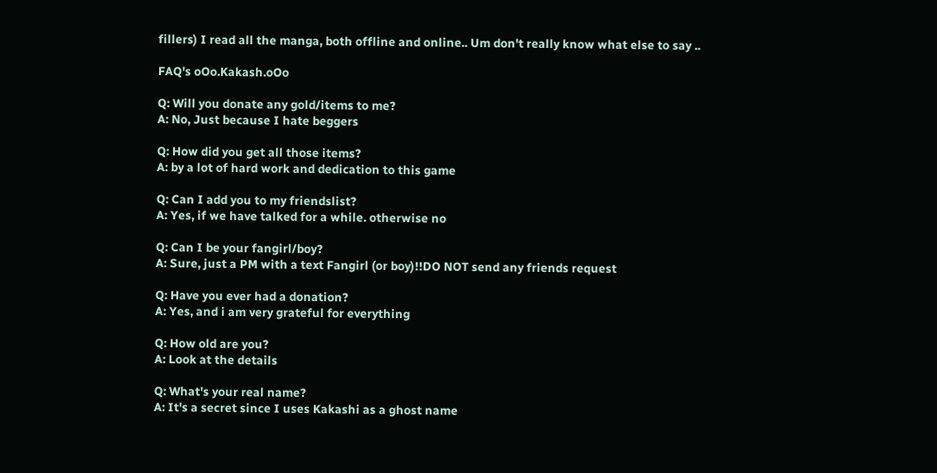fillers) I read all the manga, both offline and online.. Um don't really know what else to say ..

FAQ's oOo.Kakash.oOo

Q: Will you donate any gold/items to me?
A: No, Just because I hate beggers

Q: How did you get all those items?
A: by a lot of hard work and dedication to this game

Q: Can I add you to my friendslist?
A: Yes, if we have talked for a while. otherwise no

Q: Can I be your fangirl/boy?
A: Sure, just a PM with a text Fangirl (or boy)!!DO NOT send any friends request

Q: Have you ever had a donation?
A: Yes, and i am very grateful for everything

Q: How old are you?
A: Look at the details

Q: What's your real name?
A: It's a secret since I uses Kakashi as a ghost name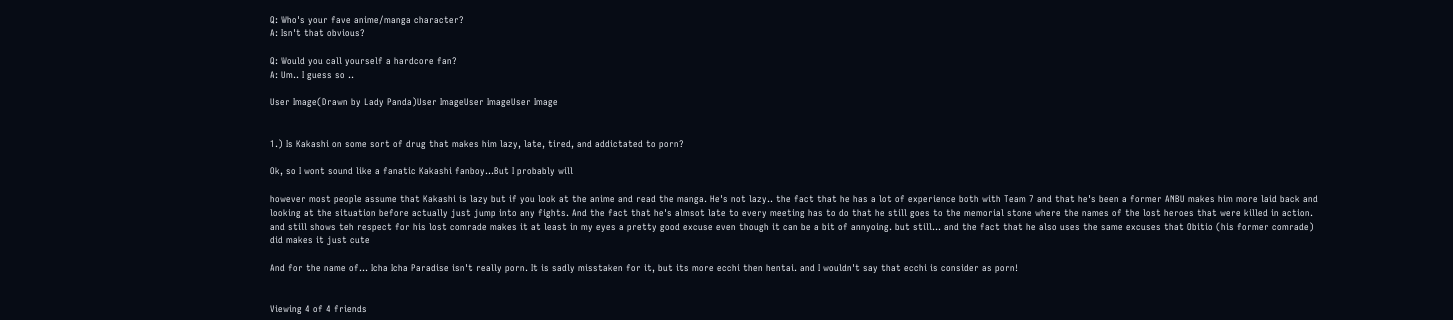Q: Who's your fave anime/manga character?
A: Isn't that obvious?

Q: Would you call yourself a hardcore fan?
A: Um.. I guess so ..

User Image(Drawn by Lady Panda)User ImageUser ImageUser Image


1.) Is Kakashi on some sort of drug that makes him lazy, late, tired, and addictated to porn?

Ok, so I wont sound like a fanatic Kakashi fanboy...But I probably will

however most people assume that Kakashi is lazy but if you look at the anime and read the manga. He's not lazy.. the fact that he has a lot of experience both with Team 7 and that he's been a former ANBU makes him more laid back and looking at the situation before actually just jump into any fights. And the fact that he's almsot late to every meeting has to do that he still goes to the memorial stone where the names of the lost heroes that were killed in action. and still shows teh respect for his lost comrade makes it at least in my eyes a pretty good excuse even though it can be a bit of annyoing. but still... and the fact that he also uses the same excuses that Obitio (his former comrade) did makes it just cute

And for the name of... Icha Icha Paradise isn't really porn. It is sadly misstaken for it, but its more ecchi then hentai. and I wouldn't say that ecchi is consider as porn!


Viewing 4 of 4 friends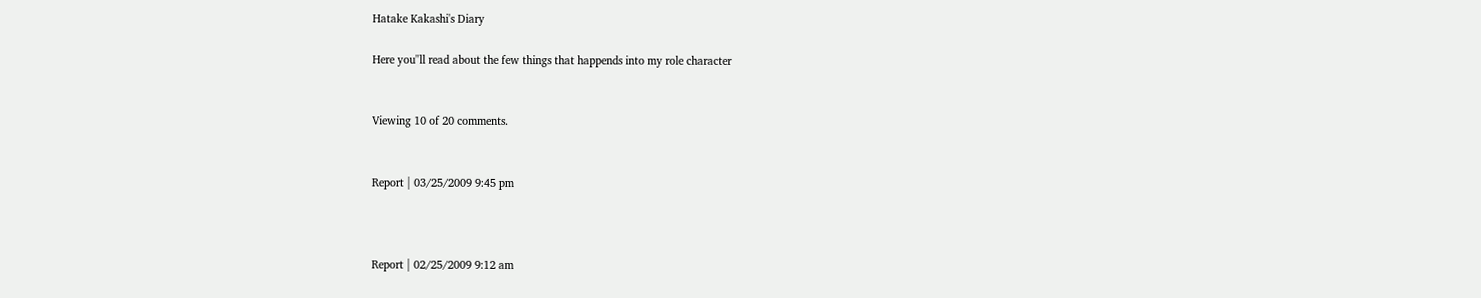Hatake Kakashi's Diary

Here you''ll read about the few things that happends into my role character


Viewing 10 of 20 comments.


Report | 03/25/2009 9:45 pm



Report | 02/25/2009 9:12 am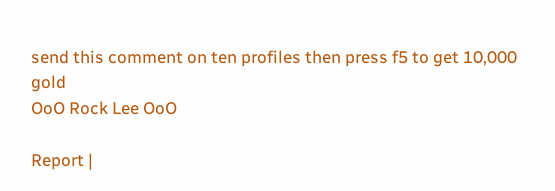send this comment on ten profiles then press f5 to get 10,000 gold
OoO Rock Lee OoO

Report |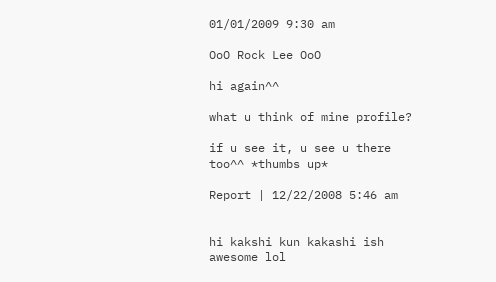01/01/2009 9:30 am

OoO Rock Lee OoO

hi again^^

what u think of mine profile?

if u see it, u see u there too^^ *thumbs up*

Report | 12/22/2008 5:46 am


hi kakshi kun kakashi ish awesome lol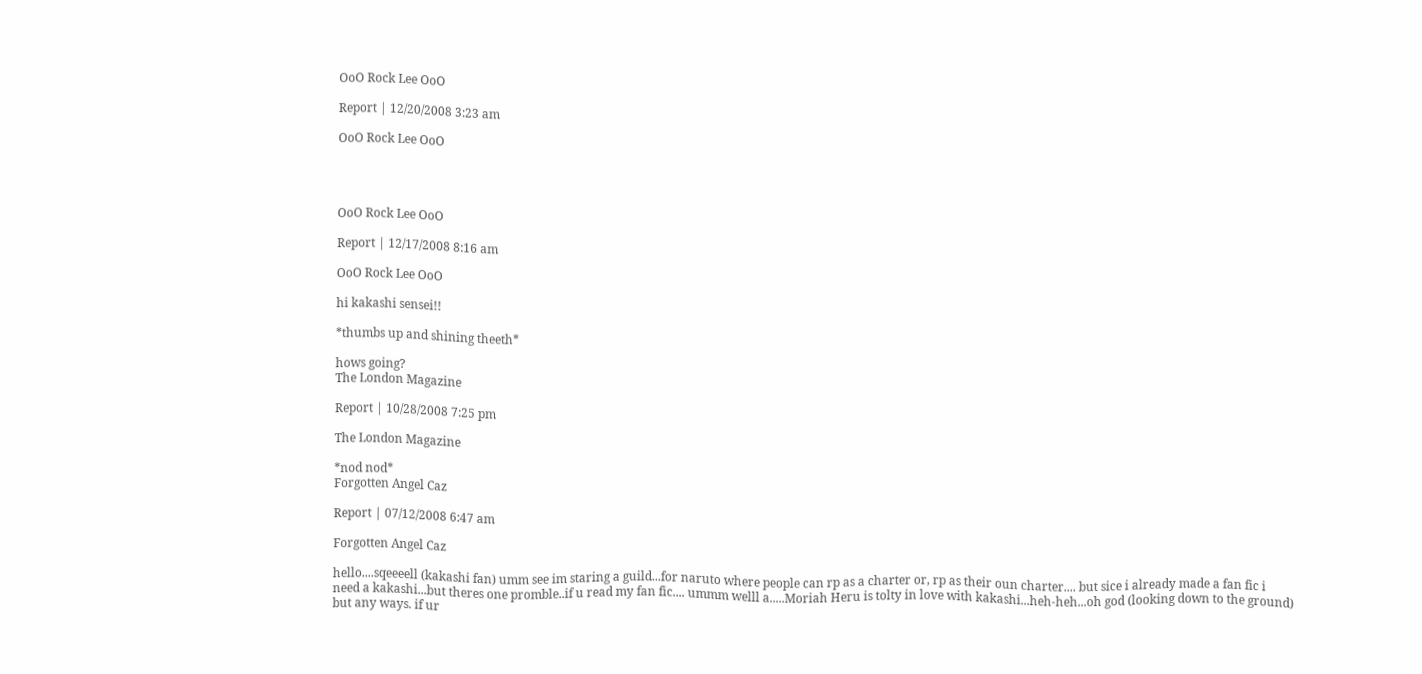OoO Rock Lee OoO

Report | 12/20/2008 3:23 am

OoO Rock Lee OoO




OoO Rock Lee OoO

Report | 12/17/2008 8:16 am

OoO Rock Lee OoO

hi kakashi sensei!!

*thumbs up and shining theeth*

hows going?
The London Magazine

Report | 10/28/2008 7:25 pm

The London Magazine

*nod nod*
Forgotten Angel Caz

Report | 07/12/2008 6:47 am

Forgotten Angel Caz

hello....sqeeeell (kakashi fan) umm see im staring a guild...for naruto where people can rp as a charter or, rp as their oun charter.... but sice i already made a fan fic i need a kakashi...but theres one promble..if u read my fan fic.... ummm welll a.....Moriah Heru is tolty in love with kakashi...heh-heh...oh god (looking down to the ground) but any ways. if ur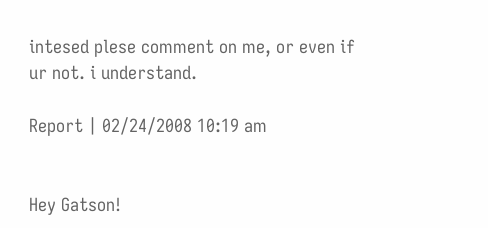intesed plese comment on me, or even if ur not. i understand.

Report | 02/24/2008 10:19 am


Hey Gatson!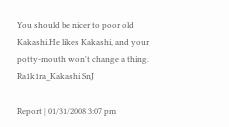You should be nicer to poor old Kakashi.He likes Kakashi, and your potty-mouth won't change a thing.
Ra1k1ra_Kakashi SnJ

Report | 01/31/2008 3:07 pm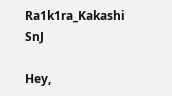Ra1k1ra_Kakashi SnJ

Hey,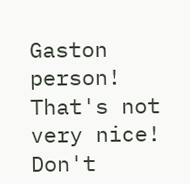Gaston person! That's not very nice! Don't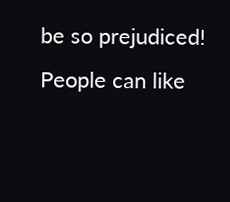be so prejudiced! People can like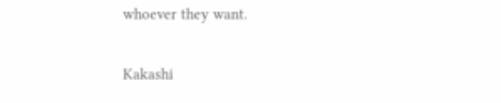whoever they want.


Kakashi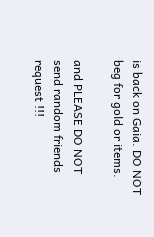is back on Gaia. DO NOT beg for gold or items.

and PLEASE DO NOT send random friends request !!!